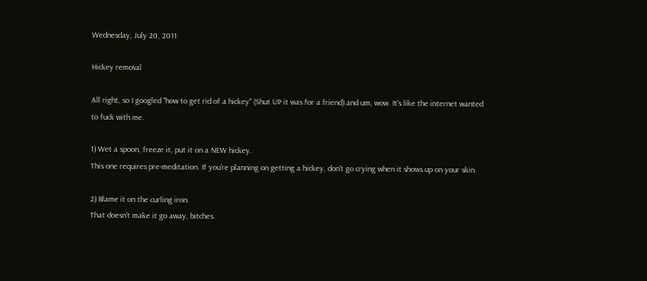Wednesday, July 20, 2011

Hickey removal

All right, so I googled "how to get rid of a hickey" (Shut UP it was for a friend) and um, wow. It's like the internet wanted to fuck with me.

1) Wet a spoon, freeze it, put it on a NEW hickey.
This one requires pre-meditation. If you're planning on getting a hickey, don't go crying when it shows up on your skin.

2) Blame it on the curling iron.
That doesn't make it go away, bitches.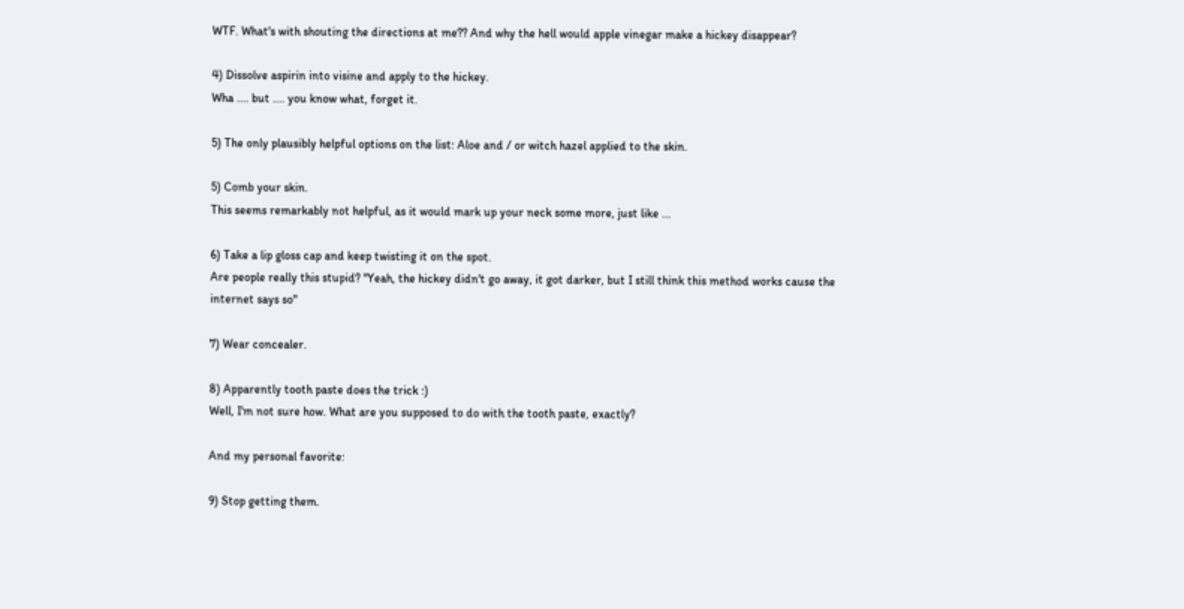WTF. What's with shouting the directions at me?? And why the hell would apple vinegar make a hickey disappear?

4) Dissolve aspirin into visine and apply to the hickey.
Wha .... but .... you know what, forget it.

5) The only plausibly helpful options on the list: Aloe and / or witch hazel applied to the skin.

5) Comb your skin.
This seems remarkably not helpful, as it would mark up your neck some more, just like ...

6) Take a lip gloss cap and keep twisting it on the spot.
Are people really this stupid? "Yeah, the hickey didn't go away, it got darker, but I still think this method works cause the internet says so"

7) Wear concealer.

8) Apparently tooth paste does the trick :)
Well, I'm not sure how. What are you supposed to do with the tooth paste, exactly?

And my personal favorite:

9) Stop getting them.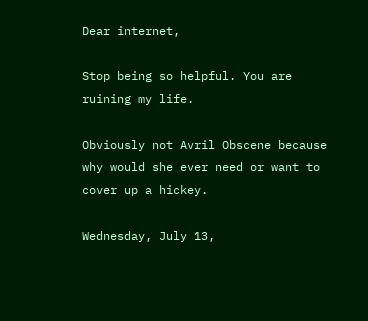Dear internet,

Stop being so helpful. You are ruining my life.

Obviously not Avril Obscene because why would she ever need or want to cover up a hickey.

Wednesday, July 13,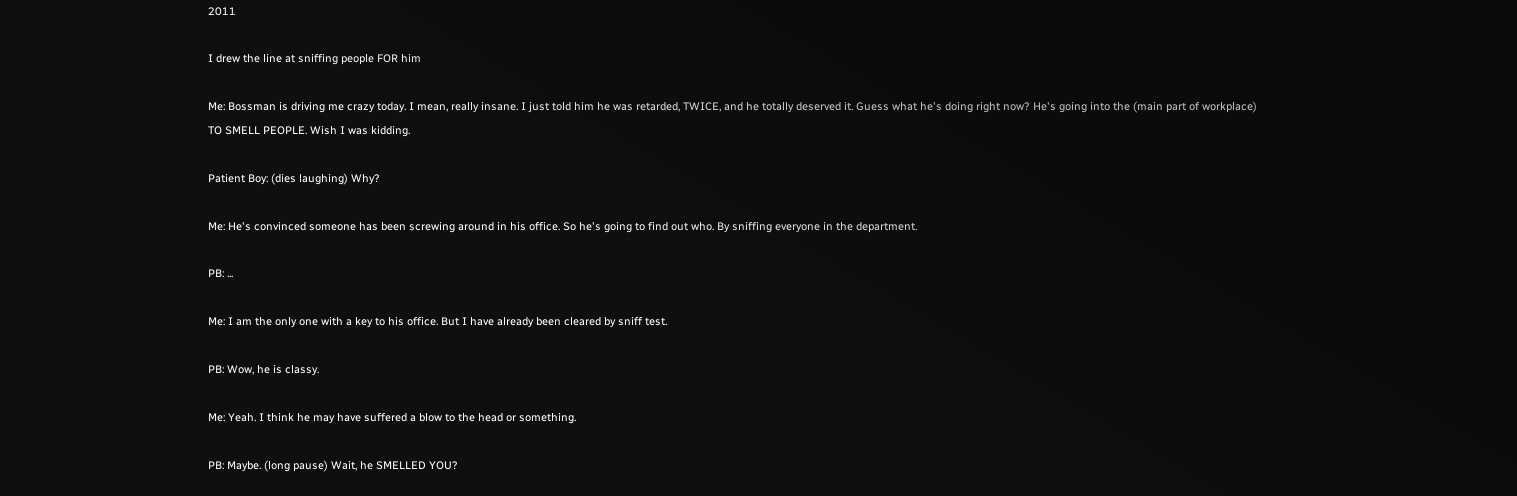2011

I drew the line at sniffing people FOR him

Me: Bossman is driving me crazy today. I mean, really insane. I just told him he was retarded, TWICE, and he totally deserved it. Guess what he's doing right now? He's going into the (main part of workplace) TO SMELL PEOPLE. Wish I was kidding.

Patient Boy: (dies laughing) Why?

Me: He's convinced someone has been screwing around in his office. So he's going to find out who. By sniffing everyone in the department.

PB: ...

Me: I am the only one with a key to his office. But I have already been cleared by sniff test.

PB: Wow, he is classy.

Me: Yeah. I think he may have suffered a blow to the head or something.

PB: Maybe. (long pause) Wait, he SMELLED YOU?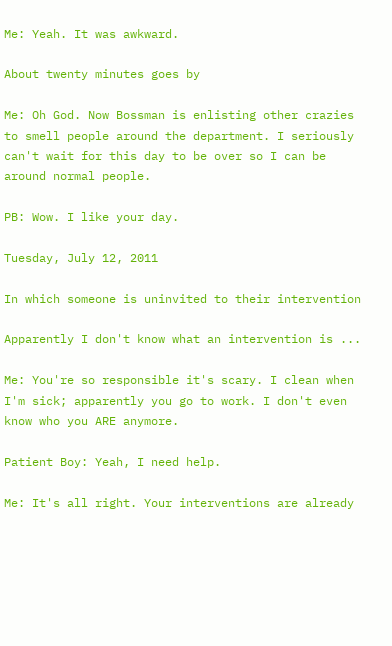Me: Yeah. It was awkward.

About twenty minutes goes by

Me: Oh God. Now Bossman is enlisting other crazies to smell people around the department. I seriously can't wait for this day to be over so I can be around normal people.

PB: Wow. I like your day.

Tuesday, July 12, 2011

In which someone is uninvited to their intervention

Apparently I don't know what an intervention is ...

Me: You're so responsible it's scary. I clean when I'm sick; apparently you go to work. I don't even know who you ARE anymore.

Patient Boy: Yeah, I need help.

Me: It's all right. Your interventions are already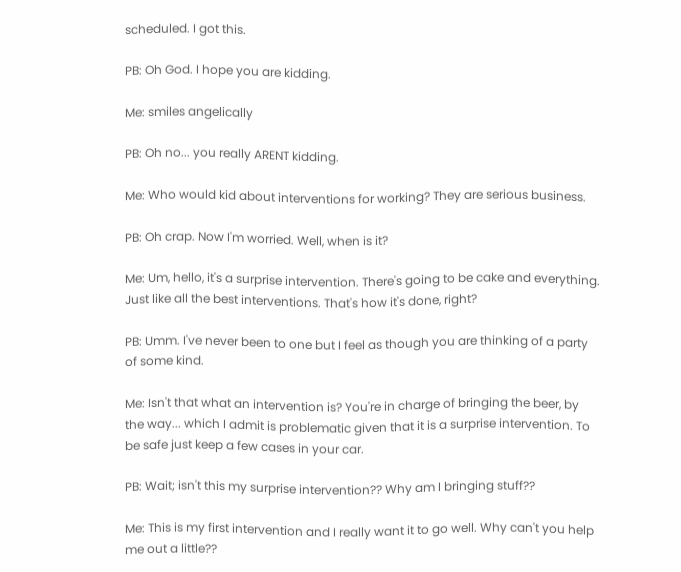scheduled. I got this.

PB: Oh God. I hope you are kidding.

Me: smiles angelically

PB: Oh no... you really ARENT kidding.

Me: Who would kid about interventions for working? They are serious business.

PB: Oh crap. Now I'm worried. Well, when is it?

Me: Um, hello, it's a surprise intervention. There's going to be cake and everything. Just like all the best interventions. That's how it's done, right?

PB: Umm. I've never been to one but I feel as though you are thinking of a party of some kind.

Me: Isn't that what an intervention is? You're in charge of bringing the beer, by the way... which I admit is problematic given that it is a surprise intervention. To be safe just keep a few cases in your car.

PB: Wait; isn't this my surprise intervention?? Why am I bringing stuff??

Me: This is my first intervention and I really want it to go well. Why can't you help me out a little??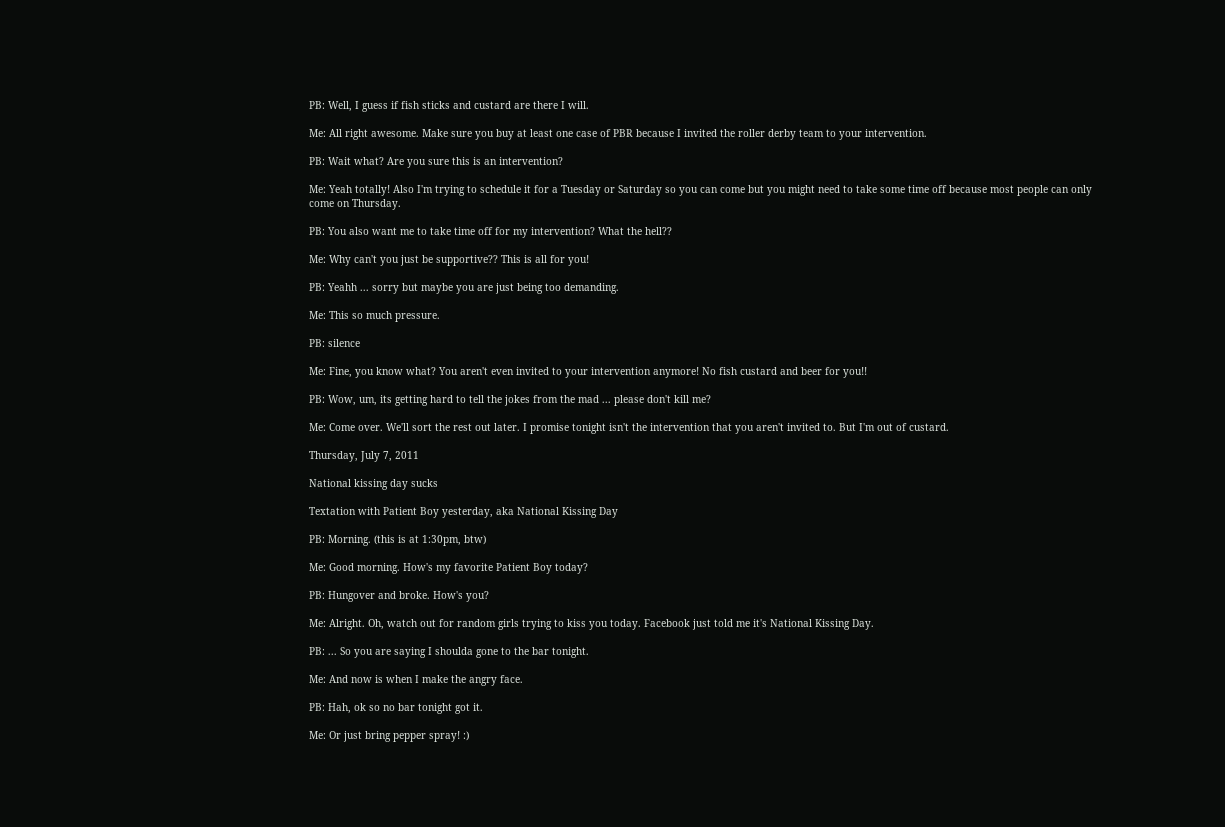PB: Well, I guess if fish sticks and custard are there I will.

Me: All right awesome. Make sure you buy at least one case of PBR because I invited the roller derby team to your intervention.

PB: Wait what? Are you sure this is an intervention?

Me: Yeah totally! Also I'm trying to schedule it for a Tuesday or Saturday so you can come but you might need to take some time off because most people can only come on Thursday.

PB: You also want me to take time off for my intervention? What the hell??

Me: Why can't you just be supportive?? This is all for you!

PB: Yeahh ... sorry but maybe you are just being too demanding.

Me: This so much pressure.

PB: silence

Me: Fine, you know what? You aren't even invited to your intervention anymore! No fish custard and beer for you!!

PB: Wow, um, its getting hard to tell the jokes from the mad ... please don't kill me?

Me: Come over. We'll sort the rest out later. I promise tonight isn't the intervention that you aren't invited to. But I'm out of custard.

Thursday, July 7, 2011

National kissing day sucks

Textation with Patient Boy yesterday, aka National Kissing Day

PB: Morning. (this is at 1:30pm, btw)

Me: Good morning. How's my favorite Patient Boy today?

PB: Hungover and broke. How's you?

Me: Alright. Oh, watch out for random girls trying to kiss you today. Facebook just told me it's National Kissing Day.

PB: ... So you are saying I shoulda gone to the bar tonight.

Me: And now is when I make the angry face.

PB: Hah, ok so no bar tonight got it.

Me: Or just bring pepper spray! :)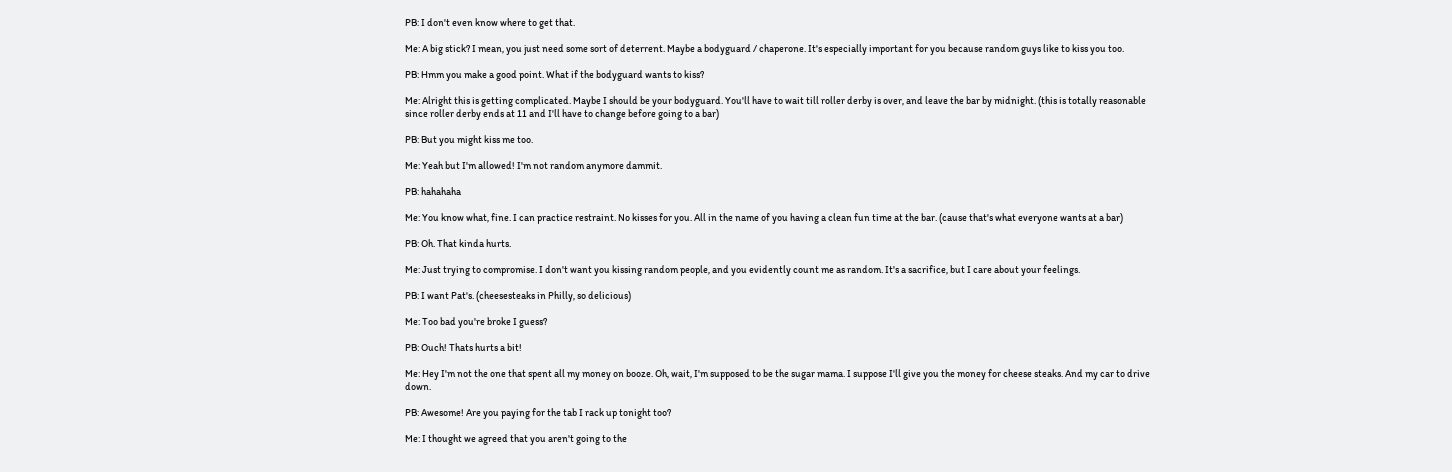PB: I don't even know where to get that.

Me: A big stick? I mean, you just need some sort of deterrent. Maybe a bodyguard / chaperone. It's especially important for you because random guys like to kiss you too.

PB: Hmm you make a good point. What if the bodyguard wants to kiss?

Me: Alright this is getting complicated. Maybe I should be your bodyguard. You'll have to wait till roller derby is over, and leave the bar by midnight. (this is totally reasonable since roller derby ends at 11 and I'll have to change before going to a bar)

PB: But you might kiss me too.

Me: Yeah but I'm allowed! I'm not random anymore dammit.

PB: hahahaha

Me: You know what, fine. I can practice restraint. No kisses for you. All in the name of you having a clean fun time at the bar. (cause that's what everyone wants at a bar)

PB: Oh. That kinda hurts.

Me: Just trying to compromise. I don't want you kissing random people, and you evidently count me as random. It's a sacrifice, but I care about your feelings.

PB: I want Pat's. (cheesesteaks in Philly, so delicious)

Me: Too bad you're broke I guess?

PB: Ouch! Thats hurts a bit!

Me: Hey I'm not the one that spent all my money on booze. Oh, wait, I'm supposed to be the sugar mama. I suppose I'll give you the money for cheese steaks. And my car to drive down.

PB: Awesome! Are you paying for the tab I rack up tonight too?

Me: I thought we agreed that you aren't going to the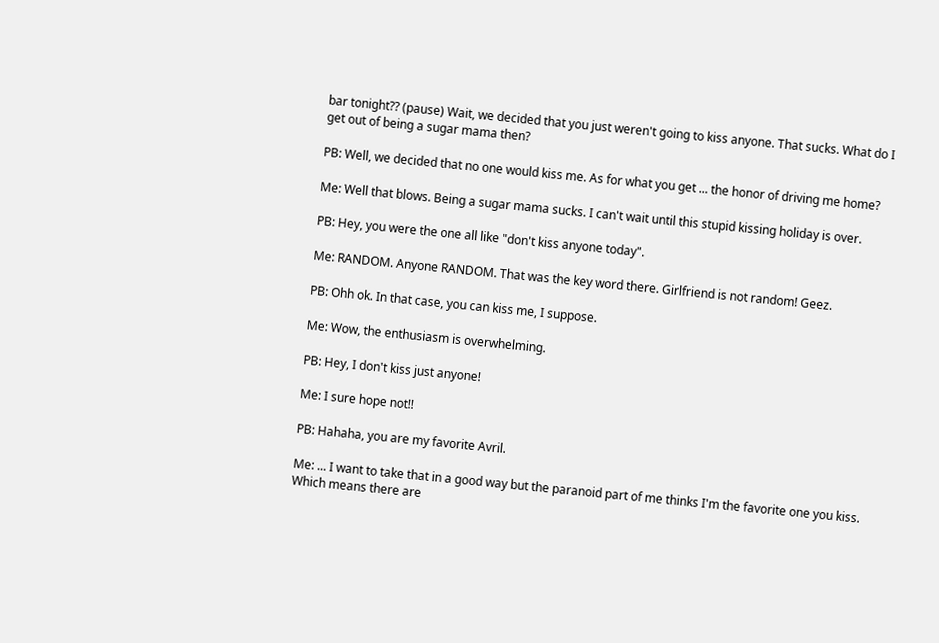bar tonight?? (pause) Wait, we decided that you just weren't going to kiss anyone. That sucks. What do I get out of being a sugar mama then?

PB: Well, we decided that no one would kiss me. As for what you get ... the honor of driving me home?

Me: Well that blows. Being a sugar mama sucks. I can't wait until this stupid kissing holiday is over.

PB: Hey, you were the one all like "don't kiss anyone today".

Me: RANDOM. Anyone RANDOM. That was the key word there. Girlfriend is not random! Geez.

PB: Ohh ok. In that case, you can kiss me, I suppose.

Me: Wow, the enthusiasm is overwhelming.

PB: Hey, I don't kiss just anyone!

Me: I sure hope not!!

PB: Hahaha, you are my favorite Avril.

Me: ... I want to take that in a good way but the paranoid part of me thinks I'm the favorite one you kiss. Which means there are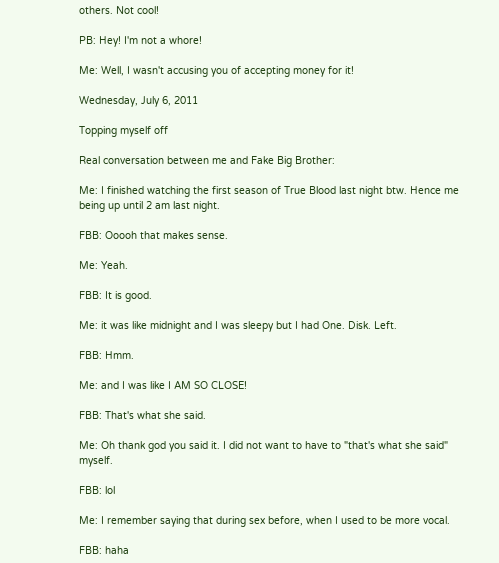others. Not cool!

PB: Hey! I'm not a whore!

Me: Well, I wasn't accusing you of accepting money for it!

Wednesday, July 6, 2011

Topping myself off

Real conversation between me and Fake Big Brother:

Me: I finished watching the first season of True Blood last night btw. Hence me being up until 2 am last night.

FBB: Ooooh that makes sense.

Me: Yeah.

FBB: It is good.

Me: it was like midnight and I was sleepy but I had One. Disk. Left.

FBB: Hmm.

Me: and I was like I AM SO CLOSE!

FBB: That's what she said.

Me: Oh thank god you said it. I did not want to have to "that's what she said" myself.

FBB: lol

Me: I remember saying that during sex before, when I used to be more vocal.

FBB: haha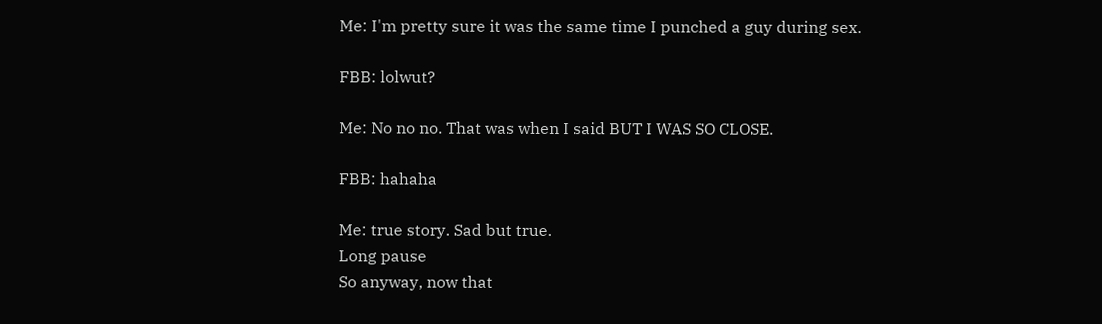Me: I'm pretty sure it was the same time I punched a guy during sex.

FBB: lolwut?

Me: No no no. That was when I said BUT I WAS SO CLOSE.

FBB: hahaha

Me: true story. Sad but true.
Long pause
So anyway, now that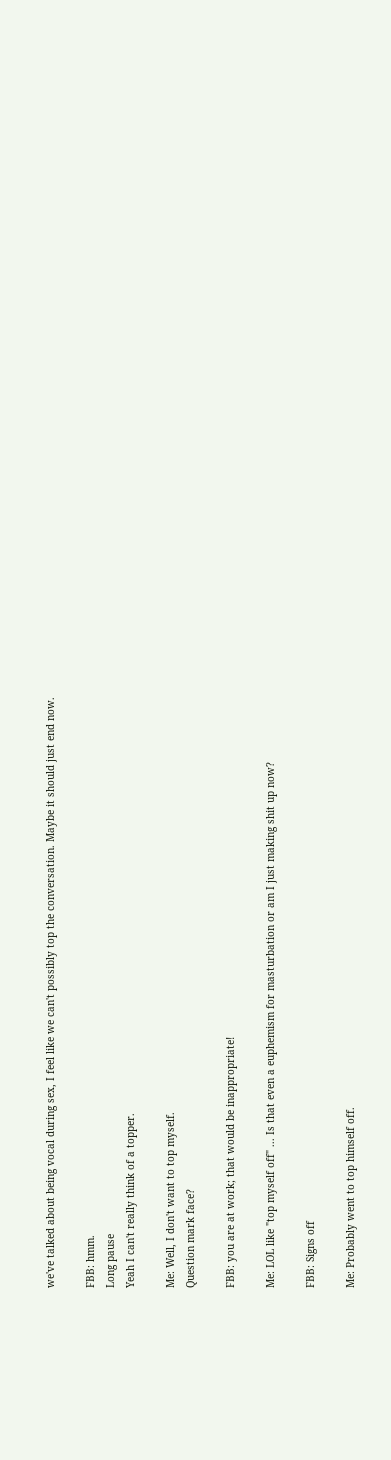we've talked about being vocal during sex, I feel like we can't possibly top the conversation. Maybe it should just end now.

FBB: hmm.
Long pause
Yeah I can't really think of a topper.

Me: Well, I don't want to top myself.
Question mark face?

FBB: you are at work; that would be inappropriate!

Me: LOL like "top myself off" ... Is that even a euphemism for masturbation or am I just making shit up now?

FBB: Signs off

Me: Probably went to top himself off.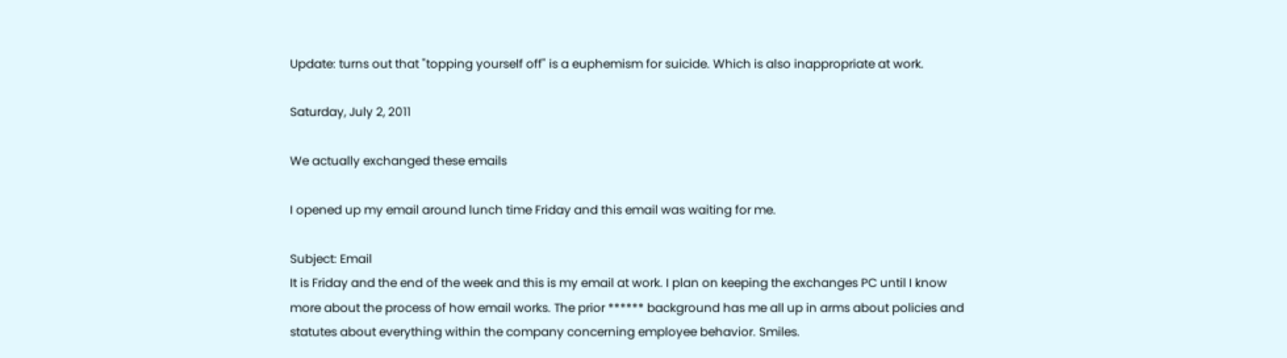Update: turns out that "topping yourself off" is a euphemism for suicide. Which is also inappropriate at work.

Saturday, July 2, 2011

We actually exchanged these emails

I opened up my email around lunch time Friday and this email was waiting for me.

Subject: Email
It is Friday and the end of the week and this is my email at work. I plan on keeping the exchanges PC until I know more about the process of how email works. The prior ****** background has me all up in arms about policies and statutes about everything within the company concerning employee behavior. Smiles.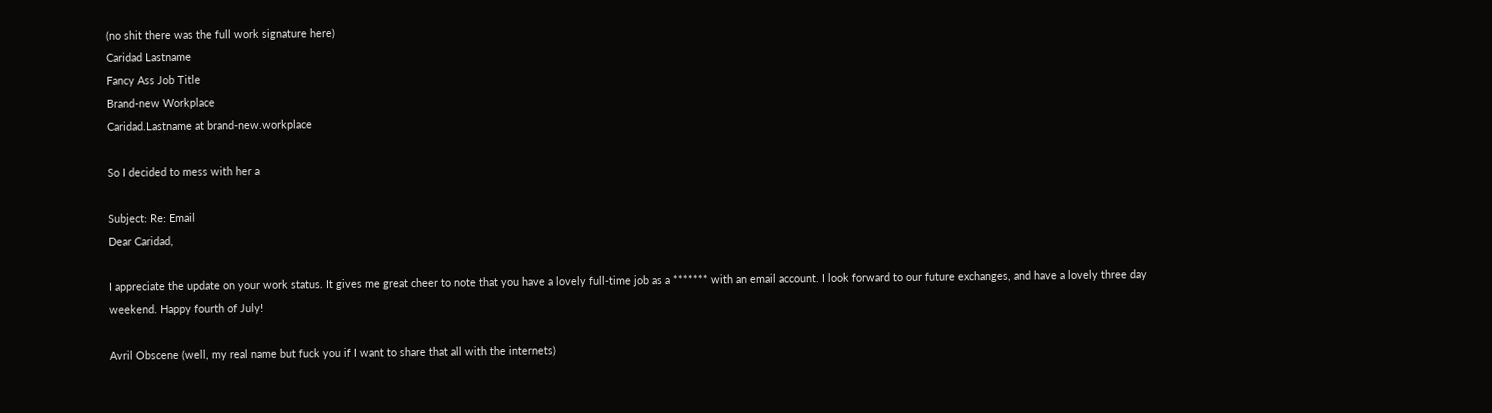(no shit there was the full work signature here)
Caridad Lastname
Fancy Ass Job Title
Brand-new Workplace
Caridad.Lastname at brand-new.workplace

So I decided to mess with her a

Subject: Re: Email
Dear Caridad,

I appreciate the update on your work status. It gives me great cheer to note that you have a lovely full-time job as a ******* with an email account. I look forward to our future exchanges, and have a lovely three day weekend. Happy fourth of July!

Avril Obscene (well, my real name but fuck you if I want to share that all with the internets)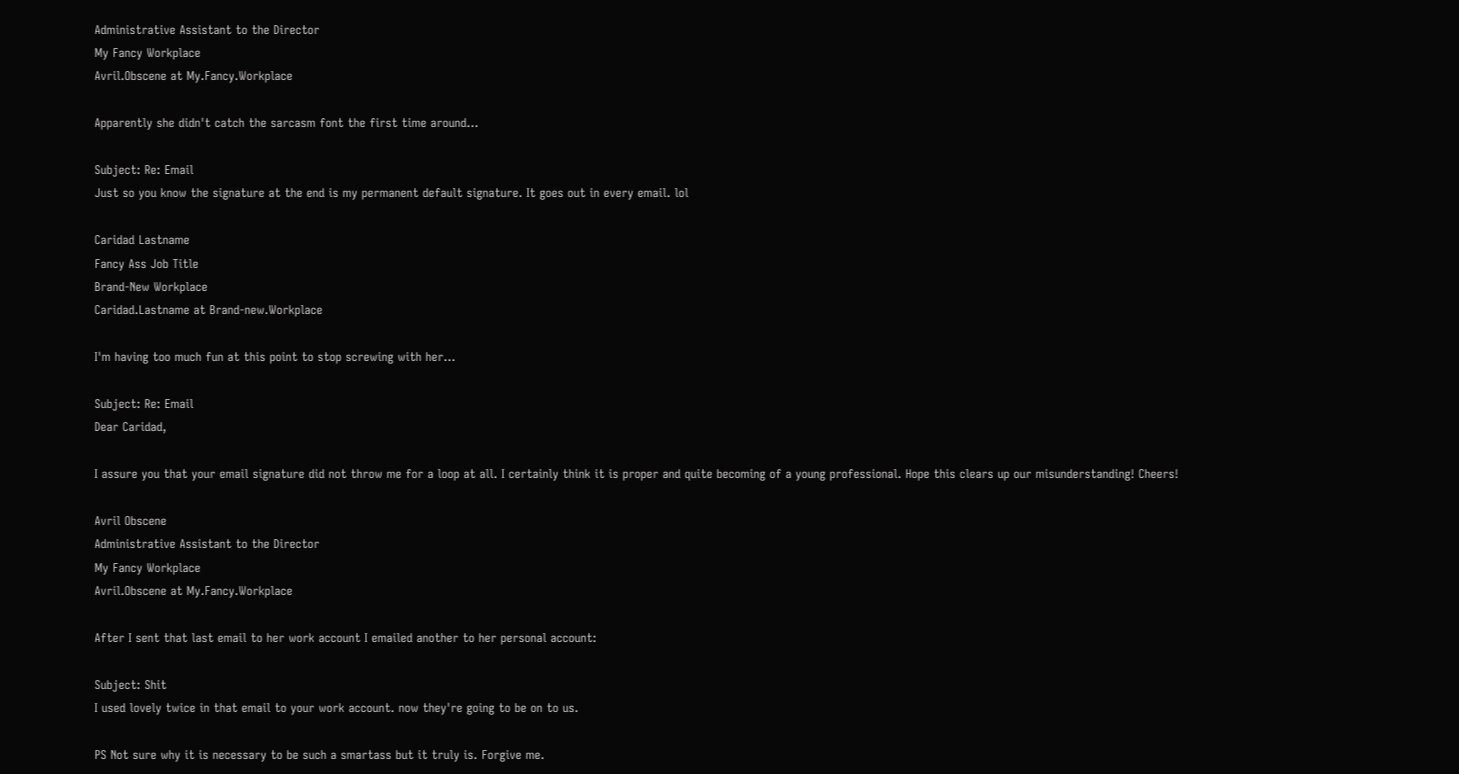Administrative Assistant to the Director
My Fancy Workplace
Avril.Obscene at My.Fancy.Workplace

Apparently she didn't catch the sarcasm font the first time around...

Subject: Re: Email
Just so you know the signature at the end is my permanent default signature. It goes out in every email. lol

Caridad Lastname
Fancy Ass Job Title
Brand-New Workplace
Caridad.Lastname at Brand-new.Workplace

I'm having too much fun at this point to stop screwing with her...

Subject: Re: Email
Dear Caridad,

I assure you that your email signature did not throw me for a loop at all. I certainly think it is proper and quite becoming of a young professional. Hope this clears up our misunderstanding! Cheers!

Avril Obscene
Administrative Assistant to the Director
My Fancy Workplace
Avril.Obscene at My.Fancy.Workplace

After I sent that last email to her work account I emailed another to her personal account:

Subject: Shit
I used lovely twice in that email to your work account. now they're going to be on to us.

PS Not sure why it is necessary to be such a smartass but it truly is. Forgive me.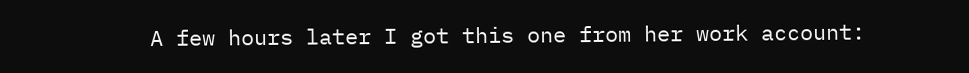A few hours later I got this one from her work account: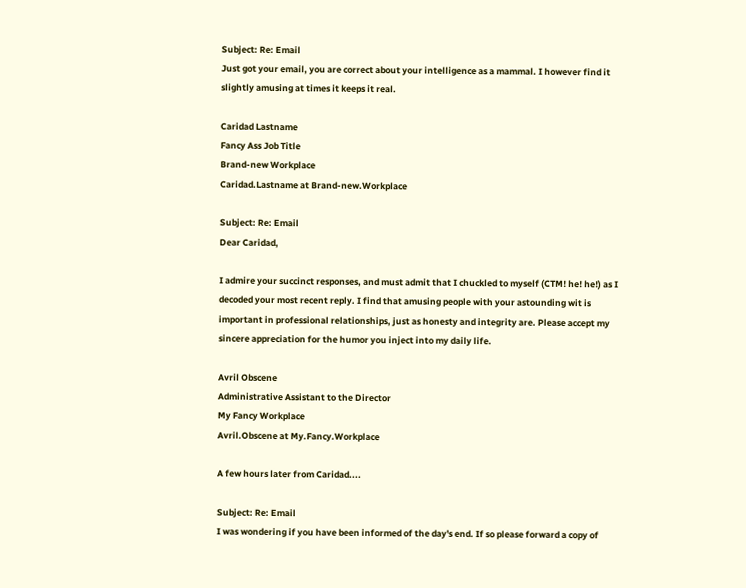Subject: Re: Email
Just got your email, you are correct about your intelligence as a mammal. I however find it slightly amusing at times it keeps it real.

Caridad Lastname
Fancy Ass Job Title
Brand-new Workplace
Caridad.Lastname at Brand-new.Workplace

Subject: Re: Email
Dear Caridad,

I admire your succinct responses, and must admit that I chuckled to myself (CTM! he! he!) as I decoded your most recent reply. I find that amusing people with your astounding wit is important in professional relationships, just as honesty and integrity are. Please accept my sincere appreciation for the humor you inject into my daily life.

Avril Obscene
Administrative Assistant to the Director
My Fancy Workplace
Avril.Obscene at My.Fancy.Workplace

A few hours later from Caridad....

Subject: Re: Email
I was wondering if you have been informed of the day's end. If so please forward a copy of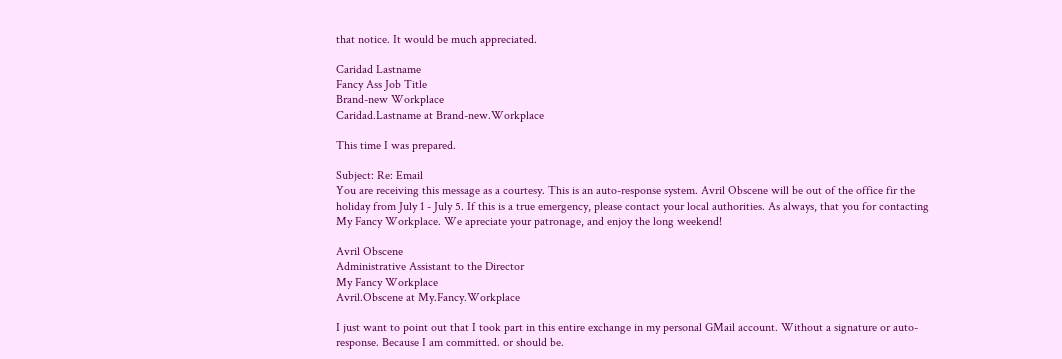that notice. It would be much appreciated.

Caridad Lastname
Fancy Ass Job Title
Brand-new Workplace
Caridad.Lastname at Brand-new.Workplace

This time I was prepared.

Subject: Re: Email
You are receiving this message as a courtesy. This is an auto-response system. Avril Obscene will be out of the office fir the holiday from July 1 - July 5. If this is a true emergency, please contact your local authorities. As always, that you for contacting My Fancy Workplace. We apreciate your patronage, and enjoy the long weekend!

Avril Obscene
Administrative Assistant to the Director
My Fancy Workplace
Avril.Obscene at My.Fancy.Workplace

I just want to point out that I took part in this entire exchange in my personal GMail account. Without a signature or auto-response. Because I am committed. or should be.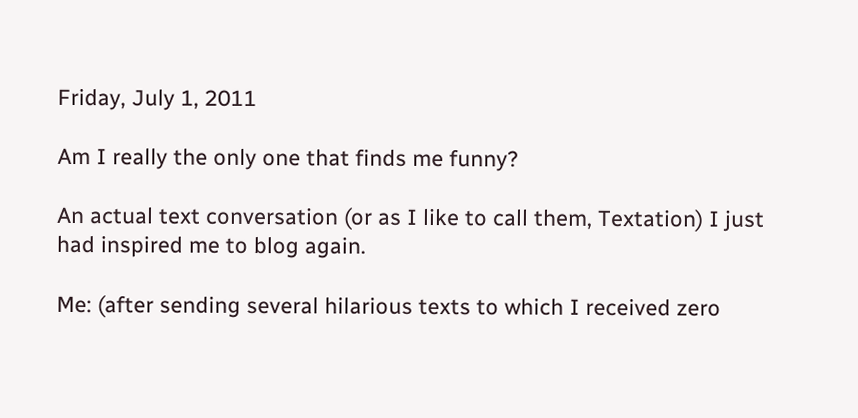Friday, July 1, 2011

Am I really the only one that finds me funny?

An actual text conversation (or as I like to call them, Textation) I just had inspired me to blog again.

Me: (after sending several hilarious texts to which I received zero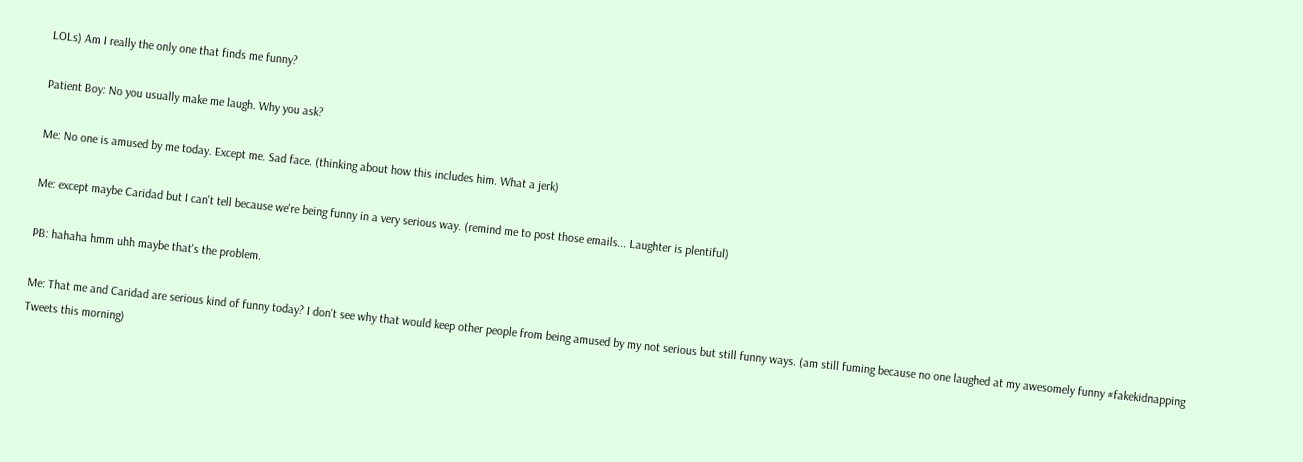LOLs) Am I really the only one that finds me funny?

Patient Boy: No you usually make me laugh. Why you ask?

Me: No one is amused by me today. Except me. Sad face. (thinking about how this includes him. What a jerk)

Me: except maybe Caridad but I can't tell because we're being funny in a very serious way. (remind me to post those emails... Laughter is plentiful)

PB: hahaha hmm uhh maybe that's the problem.

Me: That me and Caridad are serious kind of funny today? I don't see why that would keep other people from being amused by my not serious but still funny ways. (am still fuming because no one laughed at my awesomely funny #fakekidnapping Tweets this morning)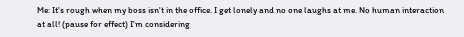Me: It's rough when my boss isn't in the office. I get lonely and no one laughs at me. No human interaction at all! (pause for effect) I'm considering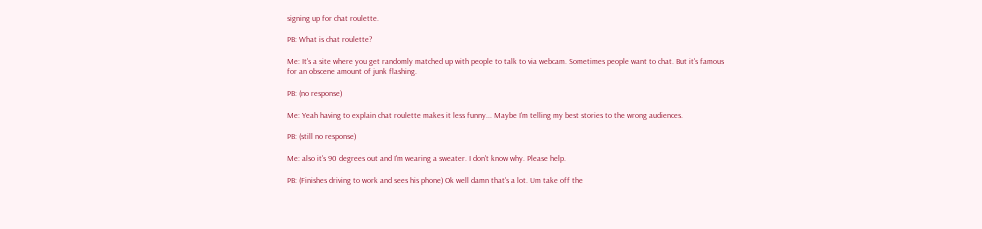signing up for chat roulette.

PB: What is chat roulette?

Me: It's a site where you get randomly matched up with people to talk to via webcam. Sometimes people want to chat. But it's famous for an obscene amount of junk flashing.

PB: (no response)

Me: Yeah having to explain chat roulette makes it less funny... Maybe I'm telling my best stories to the wrong audiences.

PB: (still no response)

Me: also it's 90 degrees out and I'm wearing a sweater. I don't know why. Please help.

PB: (Finishes driving to work and sees his phone) Ok well damn that's a lot. Um take off the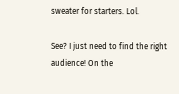sweater for starters. Lol.

See? I just need to find the right audience! On the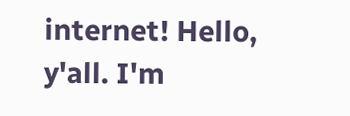internet! Hello, y'all. I'm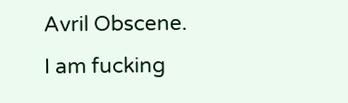Avril Obscene. I am fucking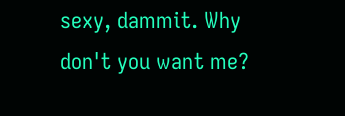sexy, dammit. Why don't you want me?